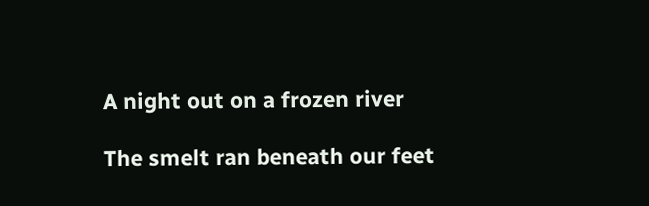A night out on a frozen river

The smelt ran beneath our feet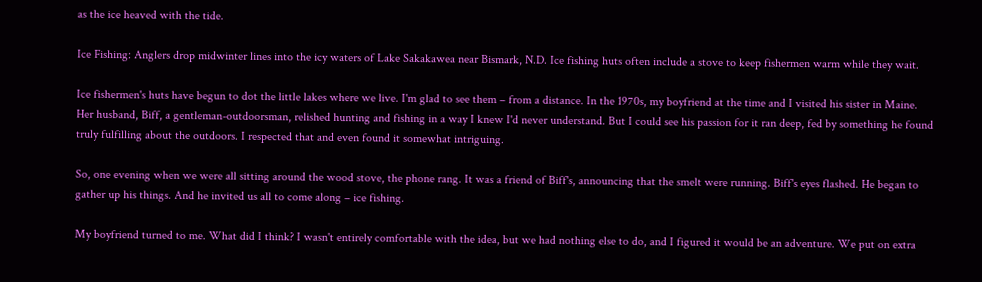as the ice heaved with the tide.

Ice Fishing: Anglers drop midwinter lines into the icy waters of Lake Sakakawea near Bismark, N.D. Ice fishing huts often include a stove to keep fishermen warm while they wait.

Ice fishermen's huts have begun to dot the little lakes where we live. I'm glad to see them – from a distance. In the 1970s, my boyfriend at the time and I visited his sister in Maine. Her husband, Biff, a gentleman-outdoorsman, relished hunting and fishing in a way I knew I'd never understand. But I could see his passion for it ran deep, fed by something he found truly fulfilling about the outdoors. I respected that and even found it somewhat intriguing.

So, one evening when we were all sitting around the wood stove, the phone rang. It was a friend of Biff's, announcing that the smelt were running. Biff's eyes flashed. He began to gather up his things. And he invited us all to come along – ice fishing.

My boyfriend turned to me. What did I think? I wasn't entirely comfortable with the idea, but we had nothing else to do, and I figured it would be an adventure. We put on extra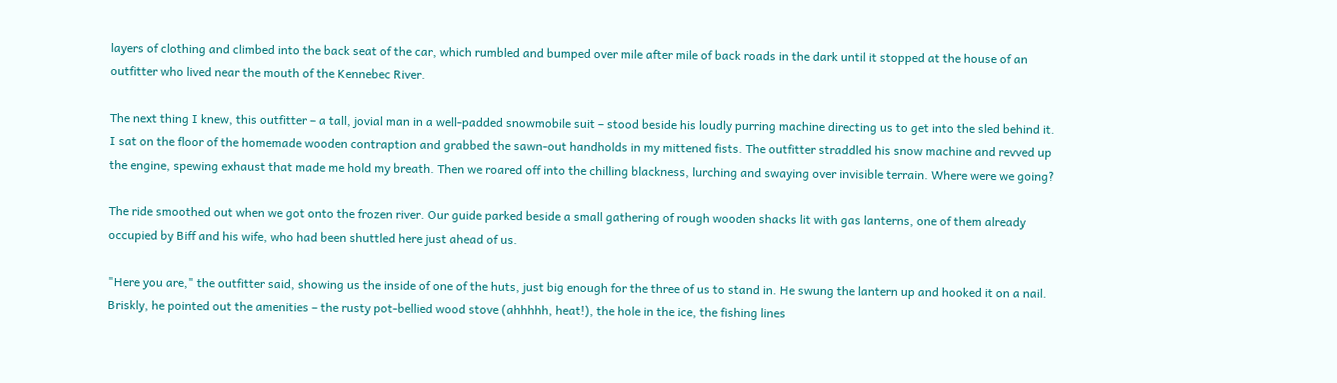layers of clothing and climbed into the back seat of the car, which rumbled and bumped over mile after mile of back roads in the dark until it stopped at the house of an outfitter who lived near the mouth of the Kennebec River.

The next thing I knew, this outfitter – a tall, jovial man in a well-padded snowmobile suit – stood beside his loudly purring machine directing us to get into the sled behind it. I sat on the floor of the homemade wooden contraption and grabbed the sawn-out handholds in my mittened fists. The outfitter straddled his snow machine and revved up the engine, spewing exhaust that made me hold my breath. Then we roared off into the chilling blackness, lurching and swaying over invisible terrain. Where were we going?

The ride smoothed out when we got onto the frozen river. Our guide parked beside a small gathering of rough wooden shacks lit with gas lanterns, one of them already occupied by Biff and his wife, who had been shuttled here just ahead of us.

"Here you are," the outfitter said, showing us the inside of one of the huts, just big enough for the three of us to stand in. He swung the lantern up and hooked it on a nail. Briskly, he pointed out the amenities – the rusty pot-bellied wood stove (ahhhhh, heat!), the hole in the ice, the fishing lines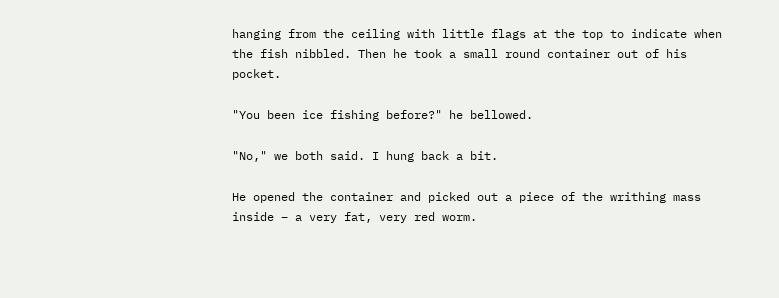hanging from the ceiling with little flags at the top to indicate when the fish nibbled. Then he took a small round container out of his pocket.

"You been ice fishing before?" he bellowed.

"No," we both said. I hung back a bit.

He opened the container and picked out a piece of the writhing mass inside – a very fat, very red worm.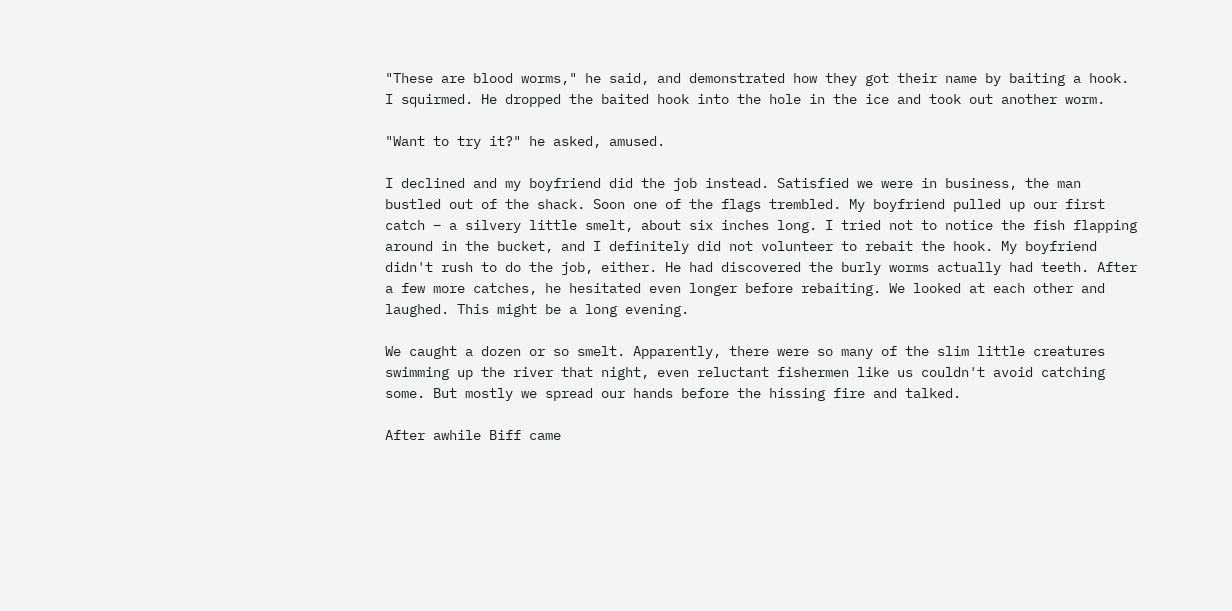"These are blood worms," he said, and demonstrated how they got their name by baiting a hook. I squirmed. He dropped the baited hook into the hole in the ice and took out another worm.

"Want to try it?" he asked, amused.

I declined and my boyfriend did the job instead. Satisfied we were in business, the man bustled out of the shack. Soon one of the flags trembled. My boyfriend pulled up our first catch – a silvery little smelt, about six inches long. I tried not to notice the fish flapping around in the bucket, and I definitely did not volunteer to rebait the hook. My boyfriend didn't rush to do the job, either. He had discovered the burly worms actually had teeth. After a few more catches, he hesitated even longer before rebaiting. We looked at each other and laughed. This might be a long evening.

We caught a dozen or so smelt. Apparently, there were so many of the slim little creatures swimming up the river that night, even reluctant fishermen like us couldn't avoid catching some. But mostly we spread our hands before the hissing fire and talked.

After awhile Biff came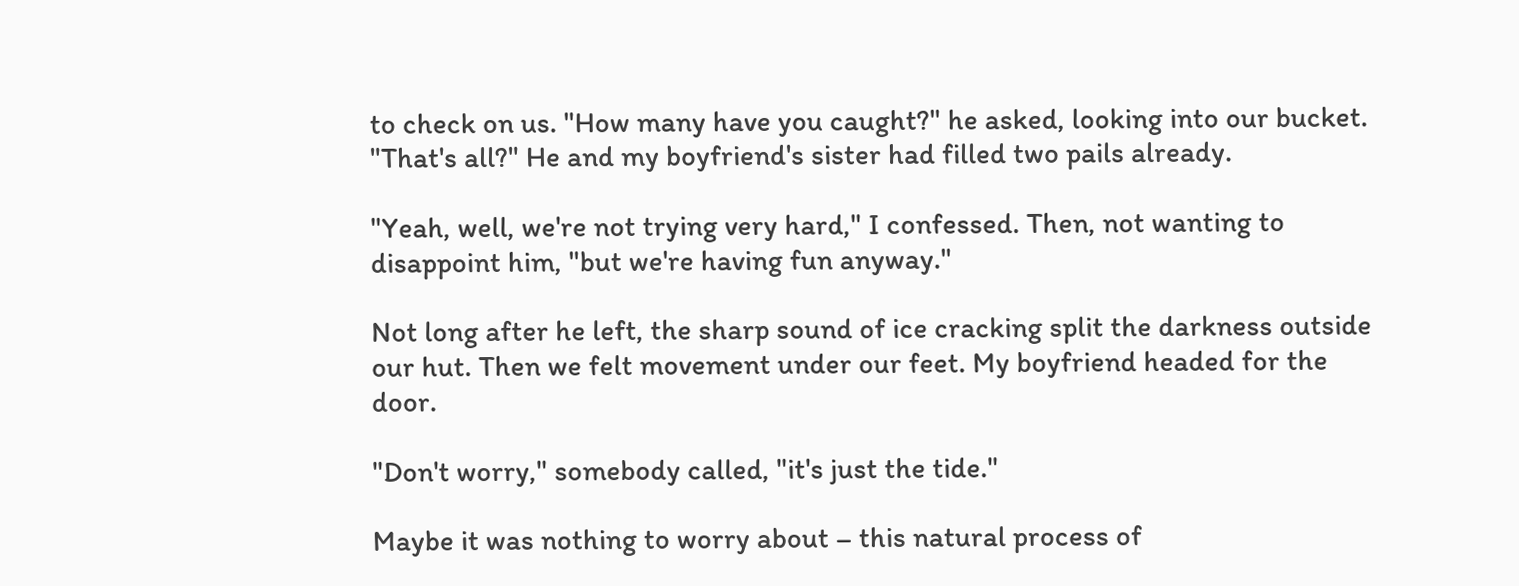to check on us. "How many have you caught?" he asked, looking into our bucket. "That's all?" He and my boyfriend's sister had filled two pails already.

"Yeah, well, we're not trying very hard," I confessed. Then, not wanting to disappoint him, "but we're having fun anyway."

Not long after he left, the sharp sound of ice cracking split the darkness outside our hut. Then we felt movement under our feet. My boyfriend headed for the door.

"Don't worry," somebody called, "it's just the tide."

Maybe it was nothing to worry about – this natural process of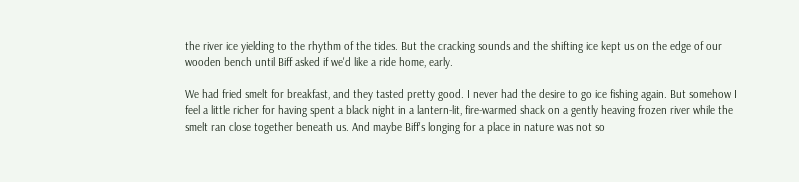the river ice yielding to the rhythm of the tides. But the cracking sounds and the shifting ice kept us on the edge of our wooden bench until Biff asked if we'd like a ride home, early.

We had fried smelt for breakfast, and they tasted pretty good. I never had the desire to go ice fishing again. But somehow I feel a little richer for having spent a black night in a lantern-lit, fire-warmed shack on a gently heaving frozen river while the smelt ran close together beneath us. And maybe Biff's longing for a place in nature was not so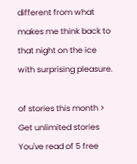different from what makes me think back to that night on the ice with surprising pleasure.

of stories this month > Get unlimited stories
You've read of 5 free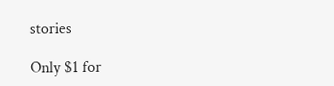stories

Only $1 for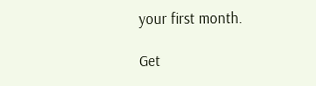your first month.

Get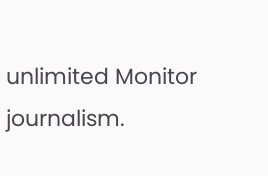unlimited Monitor journalism.